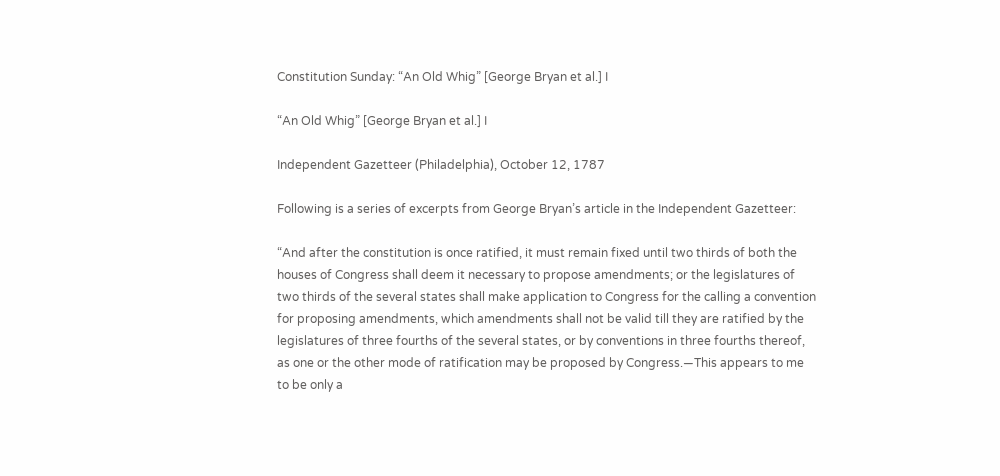Constitution Sunday: “An Old Whig” [George Bryan et al.] I

“An Old Whig” [George Bryan et al.] I

Independent Gazetteer (Philadelphia), October 12, 1787

Following is a series of excerpts from George Bryan’s article in the Independent Gazetteer:

“And after the constitution is once ratified, it must remain fixed until two thirds of both the houses of Congress shall deem it necessary to propose amendments; or the legislatures of two thirds of the several states shall make application to Congress for the calling a convention for proposing amendments, which amendments shall not be valid till they are ratified by the legislatures of three fourths of the several states, or by conventions in three fourths thereof, as one or the other mode of ratification may be proposed by Congress.—This appears to me to be only a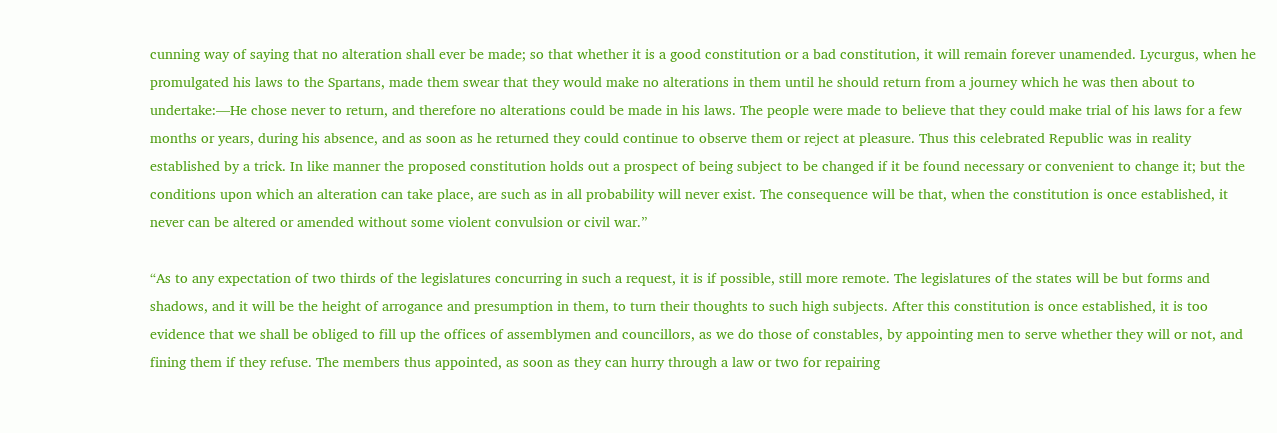cunning way of saying that no alteration shall ever be made; so that whether it is a good constitution or a bad constitution, it will remain forever unamended. Lycurgus, when he promulgated his laws to the Spartans, made them swear that they would make no alterations in them until he should return from a journey which he was then about to undertake:—He chose never to return, and therefore no alterations could be made in his laws. The people were made to believe that they could make trial of his laws for a few months or years, during his absence, and as soon as he returned they could continue to observe them or reject at pleasure. Thus this celebrated Republic was in reality established by a trick. In like manner the proposed constitution holds out a prospect of being subject to be changed if it be found necessary or convenient to change it; but the conditions upon which an alteration can take place, are such as in all probability will never exist. The consequence will be that, when the constitution is once established, it never can be altered or amended without some violent convulsion or civil war.”

“As to any expectation of two thirds of the legislatures concurring in such a request, it is if possible, still more remote. The legislatures of the states will be but forms and shadows, and it will be the height of arrogance and presumption in them, to turn their thoughts to such high subjects. After this constitution is once established, it is too evidence that we shall be obliged to fill up the offices of assemblymen and councillors, as we do those of constables, by appointing men to serve whether they will or not, and fining them if they refuse. The members thus appointed, as soon as they can hurry through a law or two for repairing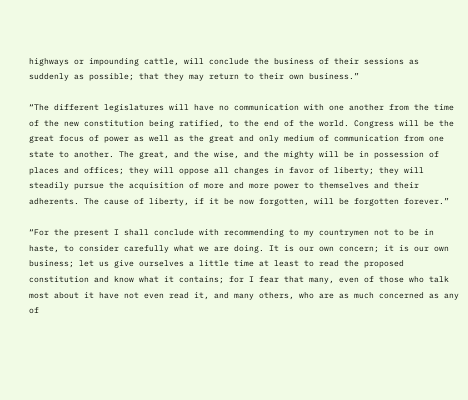highways or impounding cattle, will conclude the business of their sessions as suddenly as possible; that they may return to their own business.”

“The different legislatures will have no communication with one another from the time of the new constitution being ratified, to the end of the world. Congress will be the great focus of power as well as the great and only medium of communication from one state to another. The great, and the wise, and the mighty will be in possession of places and offices; they will oppose all changes in favor of liberty; they will steadily pursue the acquisition of more and more power to themselves and their adherents. The cause of liberty, if it be now forgotten, will be forgotten forever.”

“For the present I shall conclude with recommending to my countrymen not to be in haste, to consider carefully what we are doing. It is our own concern; it is our own business; let us give ourselves a little time at least to read the proposed constitution and know what it contains; for I fear that many, even of those who talk most about it have not even read it, and many others, who are as much concerned as any of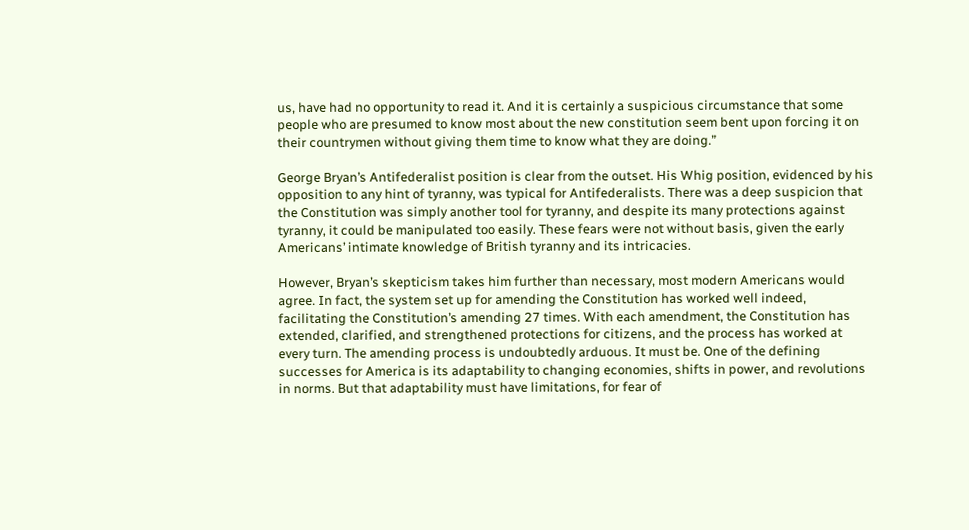us, have had no opportunity to read it. And it is certainly a suspicious circumstance that some people who are presumed to know most about the new constitution seem bent upon forcing it on their countrymen without giving them time to know what they are doing.”

George Bryan’s Antifederalist position is clear from the outset. His Whig position, evidenced by his opposition to any hint of tyranny, was typical for Antifederalists. There was a deep suspicion that the Constitution was simply another tool for tyranny, and despite its many protections against tyranny, it could be manipulated too easily. These fears were not without basis, given the early Americans’ intimate knowledge of British tyranny and its intricacies.

However, Bryan’s skepticism takes him further than necessary, most modern Americans would agree. In fact, the system set up for amending the Constitution has worked well indeed, facilitating the Constitution’s amending 27 times. With each amendment, the Constitution has extended, clarified, and strengthened protections for citizens, and the process has worked at every turn. The amending process is undoubtedly arduous. It must be. One of the defining successes for America is its adaptability to changing economies, shifts in power, and revolutions in norms. But that adaptability must have limitations, for fear of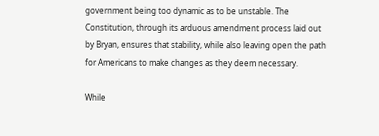government being too dynamic as to be unstable. The Constitution, through its arduous amendment process laid out by Bryan, ensures that stability, while also leaving open the path for Americans to make changes as they deem necessary.

While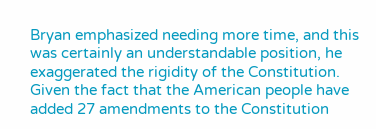Bryan emphasized needing more time, and this was certainly an understandable position, he exaggerated the rigidity of the Constitution. Given the fact that the American people have added 27 amendments to the Constitution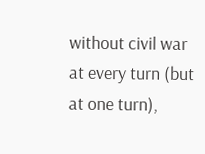without civil war at every turn (but at one turn),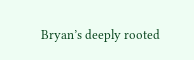Bryan’s deeply rooted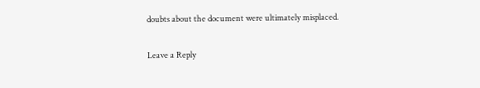doubts about the document were ultimately misplaced.

Leave a Reply